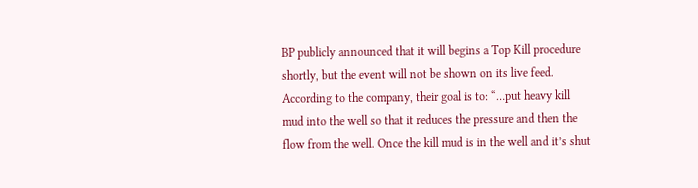BP publicly announced that it will begins a Top Kill procedure shortly, but the event will not be shown on its live feed. According to the company, their goal is to: “…put heavy kill mud into the well so that it reduces the pressure and then the flow from the well. Once the kill mud is in the well and it’s shut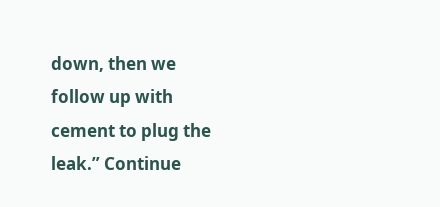down, then we follow up with cement to plug the leak.” Continue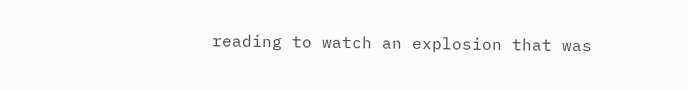reading to watch an explosion that was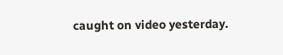caught on video yesterday.